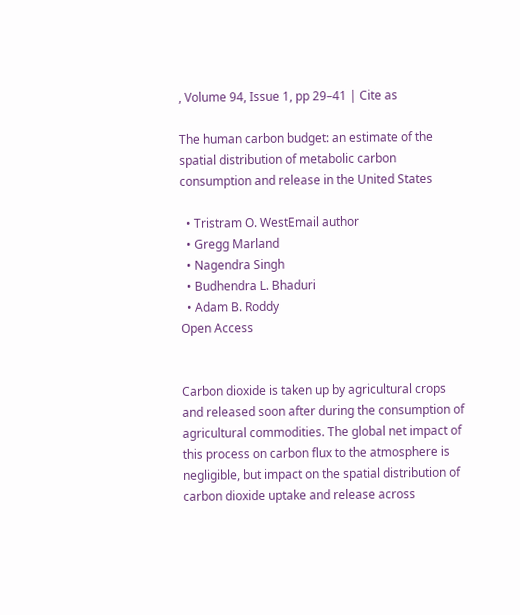, Volume 94, Issue 1, pp 29–41 | Cite as

The human carbon budget: an estimate of the spatial distribution of metabolic carbon consumption and release in the United States

  • Tristram O. WestEmail author
  • Gregg Marland
  • Nagendra Singh
  • Budhendra L. Bhaduri
  • Adam B. Roddy
Open Access


Carbon dioxide is taken up by agricultural crops and released soon after during the consumption of agricultural commodities. The global net impact of this process on carbon flux to the atmosphere is negligible, but impact on the spatial distribution of carbon dioxide uptake and release across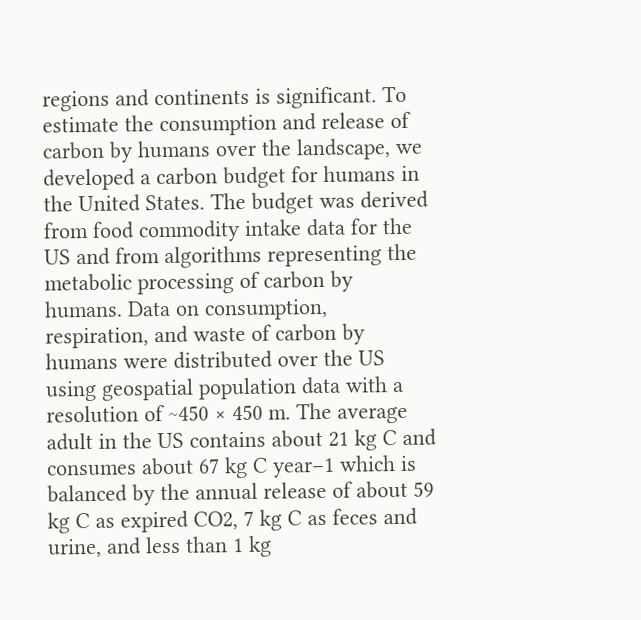regions and continents is significant. To estimate the consumption and release of carbon by humans over the landscape, we developed a carbon budget for humans in the United States. The budget was derived from food commodity intake data for the US and from algorithms representing the metabolic processing of carbon by humans. Data on consumption, respiration, and waste of carbon by humans were distributed over the US using geospatial population data with a resolution of ~450 × 450 m. The average adult in the US contains about 21 kg C and consumes about 67 kg C year−1 which is balanced by the annual release of about 59 kg C as expired CO2, 7 kg C as feces and urine, and less than 1 kg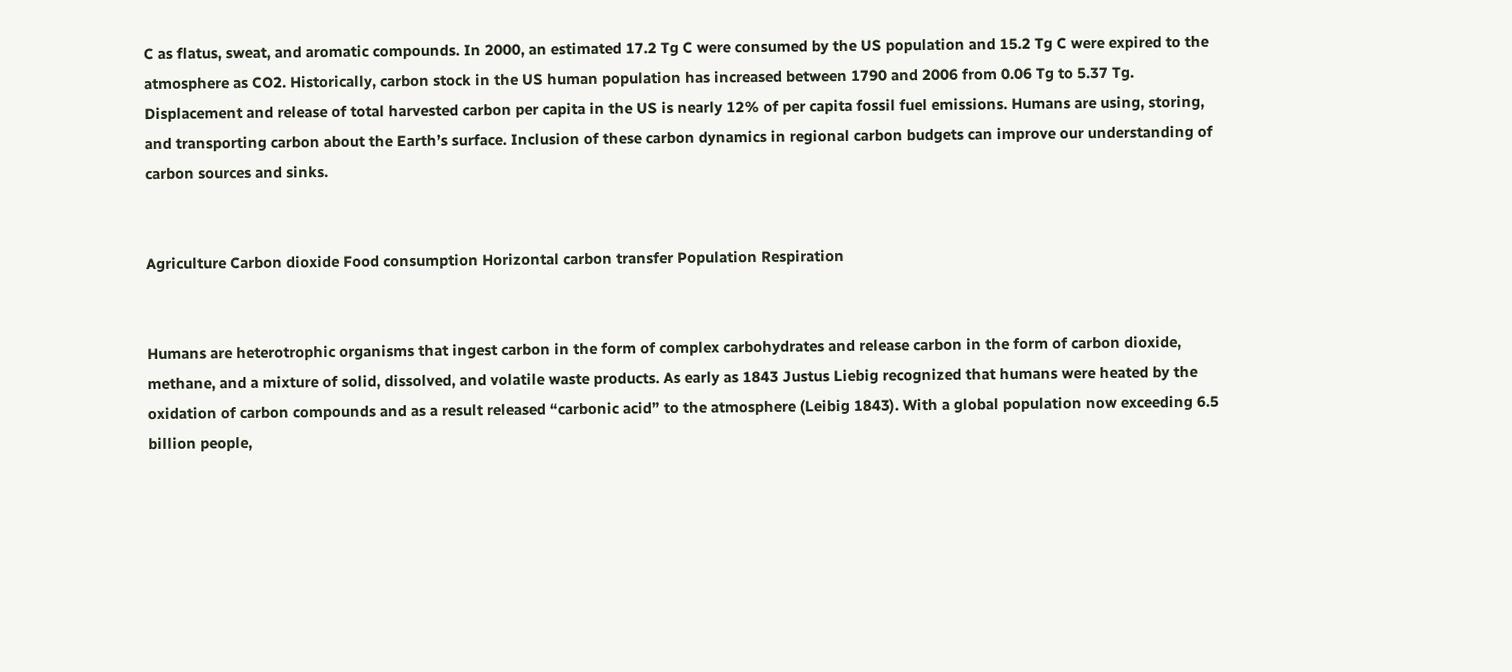C as flatus, sweat, and aromatic compounds. In 2000, an estimated 17.2 Tg C were consumed by the US population and 15.2 Tg C were expired to the atmosphere as CO2. Historically, carbon stock in the US human population has increased between 1790 and 2006 from 0.06 Tg to 5.37 Tg. Displacement and release of total harvested carbon per capita in the US is nearly 12% of per capita fossil fuel emissions. Humans are using, storing, and transporting carbon about the Earth’s surface. Inclusion of these carbon dynamics in regional carbon budgets can improve our understanding of carbon sources and sinks.


Agriculture Carbon dioxide Food consumption Horizontal carbon transfer Population Respiration


Humans are heterotrophic organisms that ingest carbon in the form of complex carbohydrates and release carbon in the form of carbon dioxide, methane, and a mixture of solid, dissolved, and volatile waste products. As early as 1843 Justus Liebig recognized that humans were heated by the oxidation of carbon compounds and as a result released “carbonic acid” to the atmosphere (Leibig 1843). With a global population now exceeding 6.5 billion people,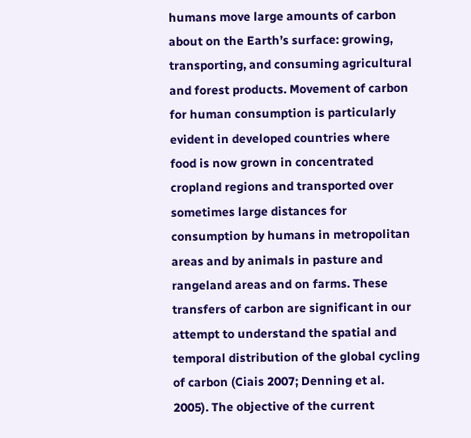humans move large amounts of carbon about on the Earth’s surface: growing, transporting, and consuming agricultural and forest products. Movement of carbon for human consumption is particularly evident in developed countries where food is now grown in concentrated cropland regions and transported over sometimes large distances for consumption by humans in metropolitan areas and by animals in pasture and rangeland areas and on farms. These transfers of carbon are significant in our attempt to understand the spatial and temporal distribution of the global cycling of carbon (Ciais 2007; Denning et al. 2005). The objective of the current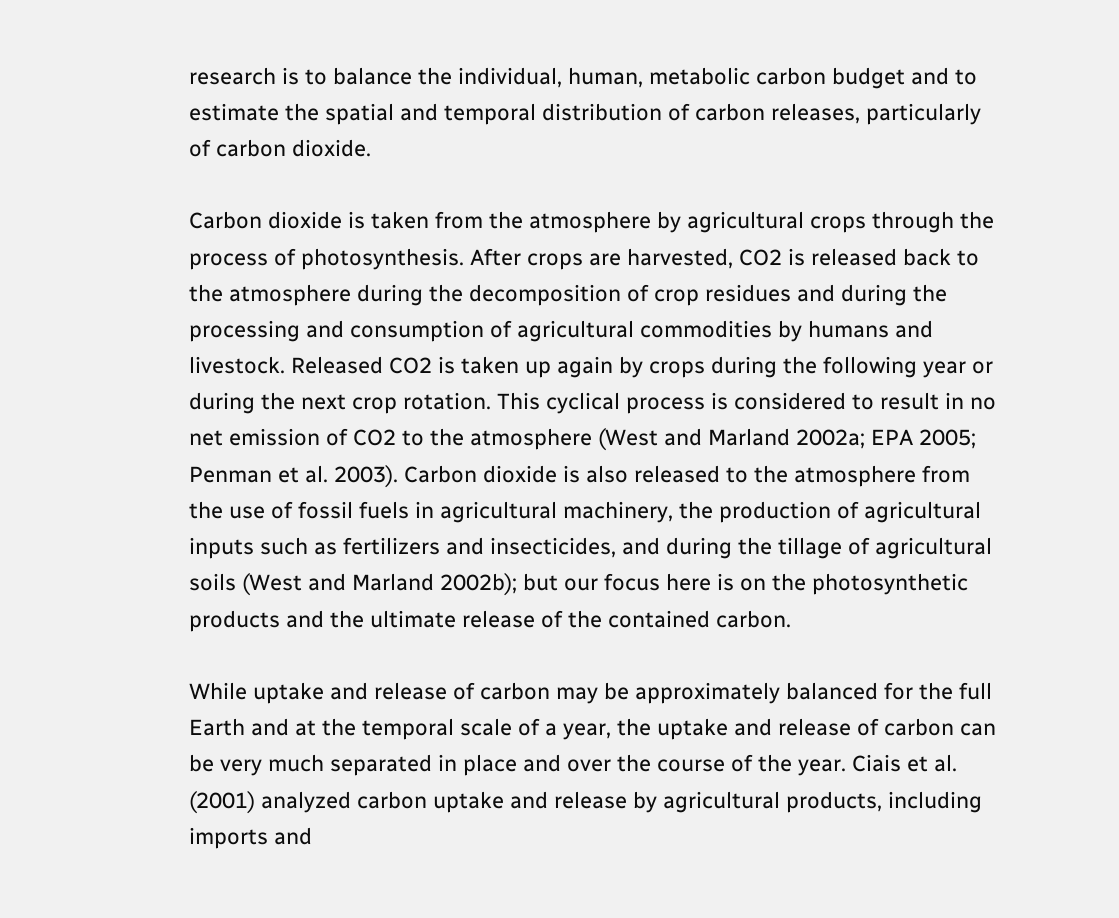research is to balance the individual, human, metabolic carbon budget and to estimate the spatial and temporal distribution of carbon releases, particularly of carbon dioxide.

Carbon dioxide is taken from the atmosphere by agricultural crops through the process of photosynthesis. After crops are harvested, CO2 is released back to the atmosphere during the decomposition of crop residues and during the processing and consumption of agricultural commodities by humans and livestock. Released CO2 is taken up again by crops during the following year or during the next crop rotation. This cyclical process is considered to result in no net emission of CO2 to the atmosphere (West and Marland 2002a; EPA 2005; Penman et al. 2003). Carbon dioxide is also released to the atmosphere from the use of fossil fuels in agricultural machinery, the production of agricultural inputs such as fertilizers and insecticides, and during the tillage of agricultural soils (West and Marland 2002b); but our focus here is on the photosynthetic products and the ultimate release of the contained carbon.

While uptake and release of carbon may be approximately balanced for the full Earth and at the temporal scale of a year, the uptake and release of carbon can be very much separated in place and over the course of the year. Ciais et al. (2001) analyzed carbon uptake and release by agricultural products, including imports and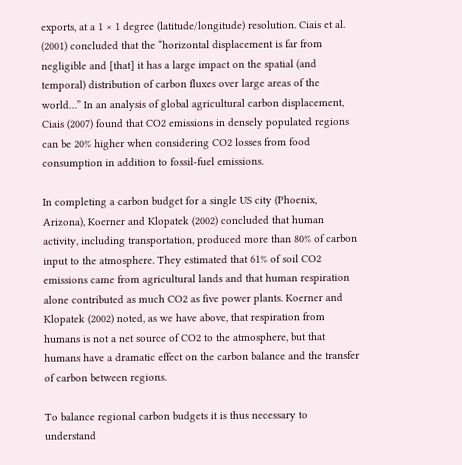exports, at a 1 × 1 degree (latitude/longitude) resolution. Ciais et al. (2001) concluded that the “horizontal displacement is far from negligible and [that] it has a large impact on the spatial (and temporal) distribution of carbon fluxes over large areas of the world…” In an analysis of global agricultural carbon displacement, Ciais (2007) found that CO2 emissions in densely populated regions can be 20% higher when considering CO2 losses from food consumption in addition to fossil-fuel emissions.

In completing a carbon budget for a single US city (Phoenix, Arizona), Koerner and Klopatek (2002) concluded that human activity, including transportation, produced more than 80% of carbon input to the atmosphere. They estimated that 61% of soil CO2 emissions came from agricultural lands and that human respiration alone contributed as much CO2 as five power plants. Koerner and Klopatek (2002) noted, as we have above, that respiration from humans is not a net source of CO2 to the atmosphere, but that humans have a dramatic effect on the carbon balance and the transfer of carbon between regions.

To balance regional carbon budgets it is thus necessary to understand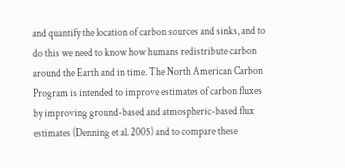and quantify the location of carbon sources and sinks, and to do this we need to know how humans redistribute carbon around the Earth and in time. The North American Carbon Program is intended to improve estimates of carbon fluxes by improving ground-based and atmospheric-based flux estimates (Denning et al. 2005) and to compare these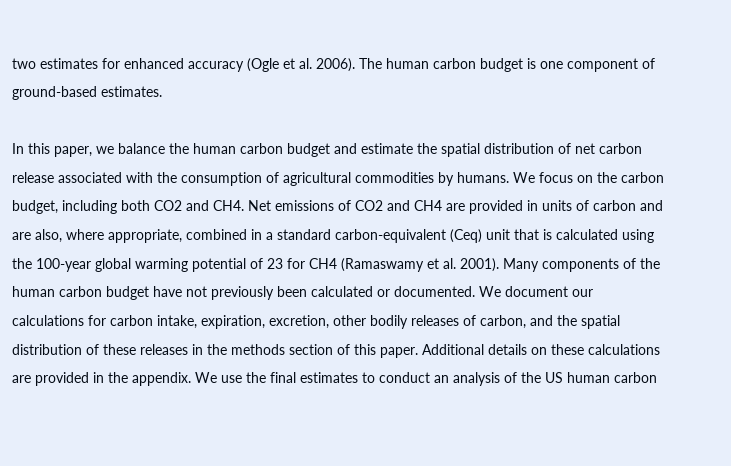two estimates for enhanced accuracy (Ogle et al. 2006). The human carbon budget is one component of ground-based estimates.

In this paper, we balance the human carbon budget and estimate the spatial distribution of net carbon release associated with the consumption of agricultural commodities by humans. We focus on the carbon budget, including both CO2 and CH4. Net emissions of CO2 and CH4 are provided in units of carbon and are also, where appropriate, combined in a standard carbon-equivalent (Ceq) unit that is calculated using the 100-year global warming potential of 23 for CH4 (Ramaswamy et al. 2001). Many components of the human carbon budget have not previously been calculated or documented. We document our calculations for carbon intake, expiration, excretion, other bodily releases of carbon, and the spatial distribution of these releases in the methods section of this paper. Additional details on these calculations are provided in the appendix. We use the final estimates to conduct an analysis of the US human carbon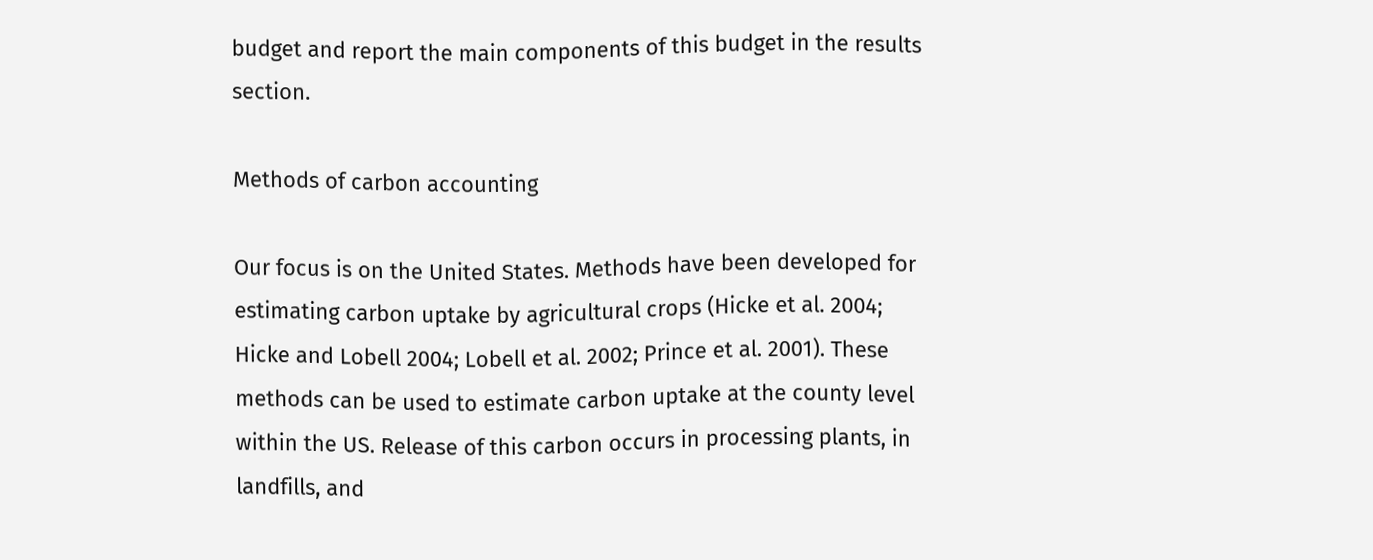budget and report the main components of this budget in the results section.

Methods of carbon accounting

Our focus is on the United States. Methods have been developed for estimating carbon uptake by agricultural crops (Hicke et al. 2004; Hicke and Lobell 2004; Lobell et al. 2002; Prince et al. 2001). These methods can be used to estimate carbon uptake at the county level within the US. Release of this carbon occurs in processing plants, in landfills, and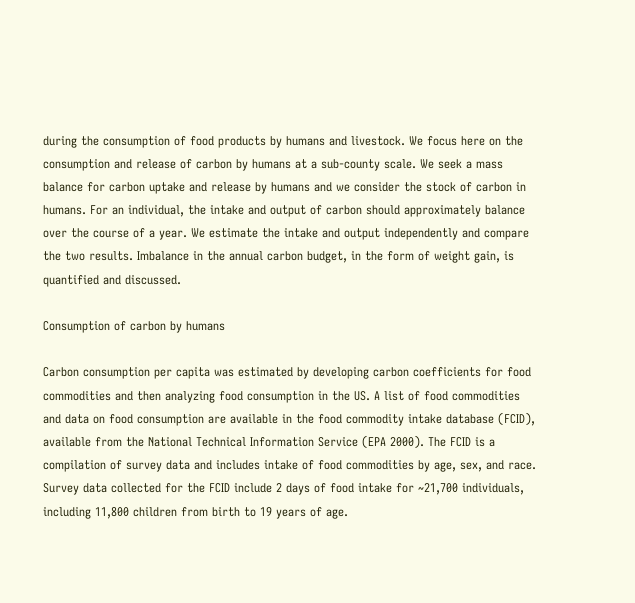during the consumption of food products by humans and livestock. We focus here on the consumption and release of carbon by humans at a sub-county scale. We seek a mass balance for carbon uptake and release by humans and we consider the stock of carbon in humans. For an individual, the intake and output of carbon should approximately balance over the course of a year. We estimate the intake and output independently and compare the two results. Imbalance in the annual carbon budget, in the form of weight gain, is quantified and discussed.

Consumption of carbon by humans

Carbon consumption per capita was estimated by developing carbon coefficients for food commodities and then analyzing food consumption in the US. A list of food commodities and data on food consumption are available in the food commodity intake database (FCID), available from the National Technical Information Service (EPA 2000). The FCID is a compilation of survey data and includes intake of food commodities by age, sex, and race. Survey data collected for the FCID include 2 days of food intake for ~21,700 individuals, including 11,800 children from birth to 19 years of age.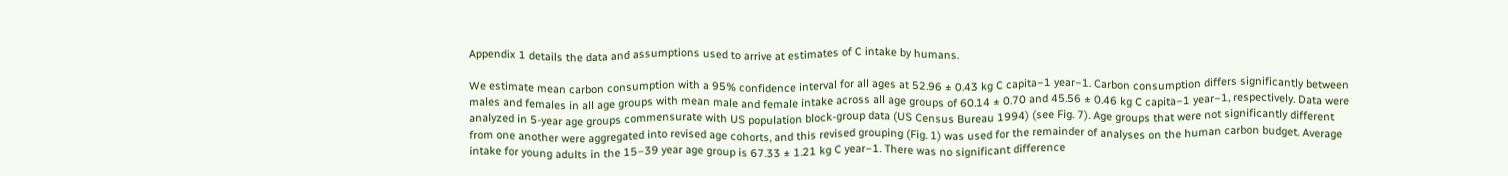Appendix 1 details the data and assumptions used to arrive at estimates of C intake by humans.

We estimate mean carbon consumption with a 95% confidence interval for all ages at 52.96 ± 0.43 kg C capita−1 year−1. Carbon consumption differs significantly between males and females in all age groups with mean male and female intake across all age groups of 60.14 ± 0.70 and 45.56 ± 0.46 kg C capita−1 year−1, respectively. Data were analyzed in 5-year age groups commensurate with US population block-group data (US Census Bureau 1994) (see Fig. 7). Age groups that were not significantly different from one another were aggregated into revised age cohorts, and this revised grouping (Fig. 1) was used for the remainder of analyses on the human carbon budget. Average intake for young adults in the 15–39 year age group is 67.33 ± 1.21 kg C year−1. There was no significant difference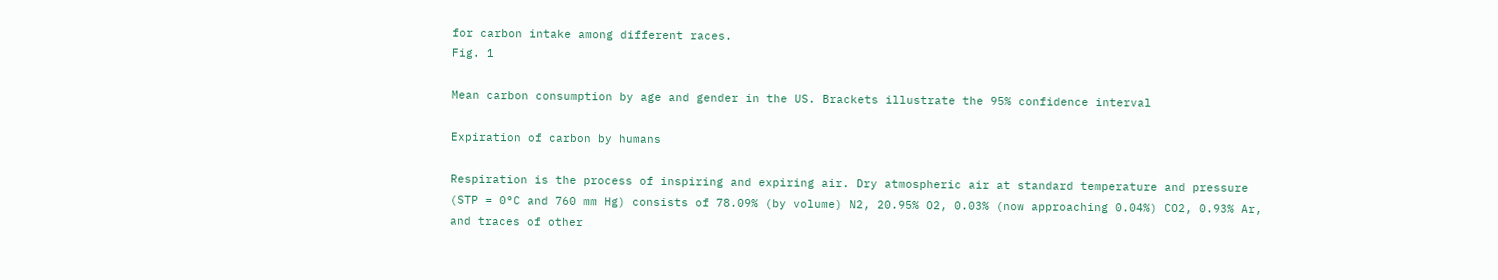for carbon intake among different races.
Fig. 1

Mean carbon consumption by age and gender in the US. Brackets illustrate the 95% confidence interval

Expiration of carbon by humans

Respiration is the process of inspiring and expiring air. Dry atmospheric air at standard temperature and pressure (STP = 0°C and 760 mm Hg) consists of 78.09% (by volume) N2, 20.95% O2, 0.03% (now approaching 0.04%) CO2, 0.93% Ar, and traces of other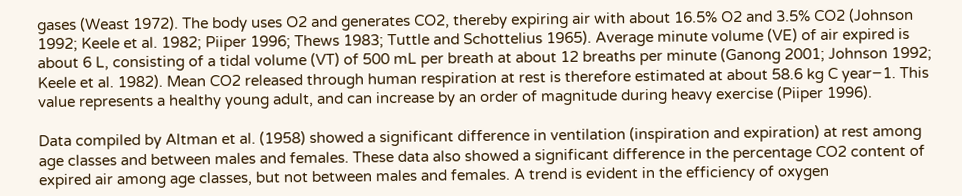gases (Weast 1972). The body uses O2 and generates CO2, thereby expiring air with about 16.5% O2 and 3.5% CO2 (Johnson 1992; Keele et al. 1982; Piiper 1996; Thews 1983; Tuttle and Schottelius 1965). Average minute volume (VE) of air expired is about 6 L, consisting of a tidal volume (VT) of 500 mL per breath at about 12 breaths per minute (Ganong 2001; Johnson 1992; Keele et al. 1982). Mean CO2 released through human respiration at rest is therefore estimated at about 58.6 kg C year−1. This value represents a healthy young adult, and can increase by an order of magnitude during heavy exercise (Piiper 1996).

Data compiled by Altman et al. (1958) showed a significant difference in ventilation (inspiration and expiration) at rest among age classes and between males and females. These data also showed a significant difference in the percentage CO2 content of expired air among age classes, but not between males and females. A trend is evident in the efficiency of oxygen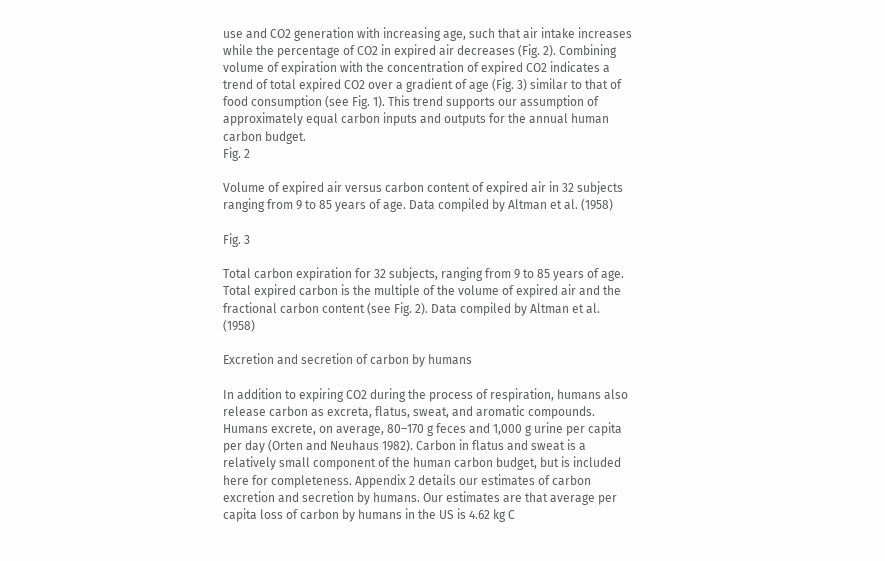use and CO2 generation with increasing age, such that air intake increases while the percentage of CO2 in expired air decreases (Fig. 2). Combining volume of expiration with the concentration of expired CO2 indicates a trend of total expired CO2 over a gradient of age (Fig. 3) similar to that of food consumption (see Fig. 1). This trend supports our assumption of approximately equal carbon inputs and outputs for the annual human carbon budget.
Fig. 2

Volume of expired air versus carbon content of expired air in 32 subjects ranging from 9 to 85 years of age. Data compiled by Altman et al. (1958)

Fig. 3

Total carbon expiration for 32 subjects, ranging from 9 to 85 years of age. Total expired carbon is the multiple of the volume of expired air and the fractional carbon content (see Fig. 2). Data compiled by Altman et al. (1958)

Excretion and secretion of carbon by humans

In addition to expiring CO2 during the process of respiration, humans also release carbon as excreta, flatus, sweat, and aromatic compounds. Humans excrete, on average, 80–170 g feces and 1,000 g urine per capita per day (Orten and Neuhaus 1982). Carbon in flatus and sweat is a relatively small component of the human carbon budget, but is included here for completeness. Appendix 2 details our estimates of carbon excretion and secretion by humans. Our estimates are that average per capita loss of carbon by humans in the US is 4.62 kg C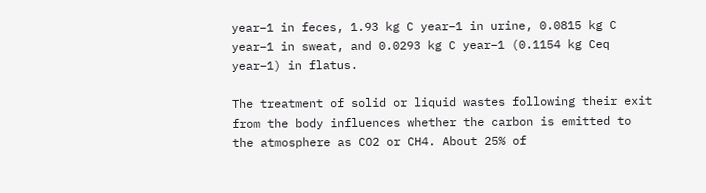year−1 in feces, 1.93 kg C year−1 in urine, 0.0815 kg C year−1 in sweat, and 0.0293 kg C year−1 (0.1154 kg Ceq year−1) in flatus.

The treatment of solid or liquid wastes following their exit from the body influences whether the carbon is emitted to the atmosphere as CO2 or CH4. About 25% of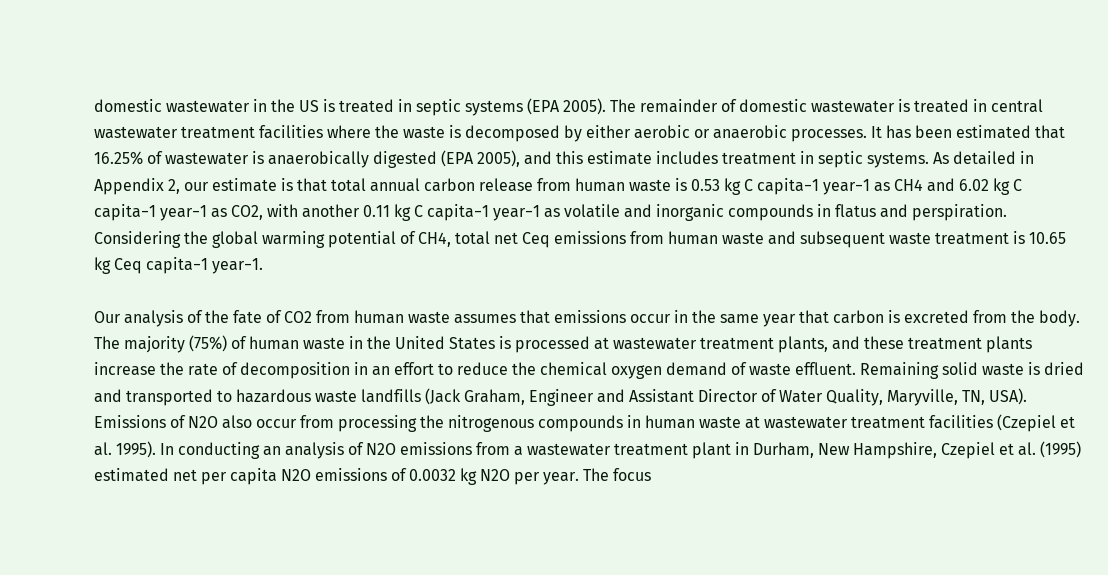domestic wastewater in the US is treated in septic systems (EPA 2005). The remainder of domestic wastewater is treated in central wastewater treatment facilities where the waste is decomposed by either aerobic or anaerobic processes. It has been estimated that 16.25% of wastewater is anaerobically digested (EPA 2005), and this estimate includes treatment in septic systems. As detailed in Appendix 2, our estimate is that total annual carbon release from human waste is 0.53 kg C capita−1 year−1 as CH4 and 6.02 kg C capita−1 year−1 as CO2, with another 0.11 kg C capita−1 year−1 as volatile and inorganic compounds in flatus and perspiration. Considering the global warming potential of CH4, total net Ceq emissions from human waste and subsequent waste treatment is 10.65 kg Ceq capita−1 year−1.

Our analysis of the fate of CO2 from human waste assumes that emissions occur in the same year that carbon is excreted from the body. The majority (75%) of human waste in the United States is processed at wastewater treatment plants, and these treatment plants increase the rate of decomposition in an effort to reduce the chemical oxygen demand of waste effluent. Remaining solid waste is dried and transported to hazardous waste landfills (Jack Graham, Engineer and Assistant Director of Water Quality, Maryville, TN, USA). Emissions of N2O also occur from processing the nitrogenous compounds in human waste at wastewater treatment facilities (Czepiel et al. 1995). In conducting an analysis of N2O emissions from a wastewater treatment plant in Durham, New Hampshire, Czepiel et al. (1995) estimated net per capita N2O emissions of 0.0032 kg N2O per year. The focus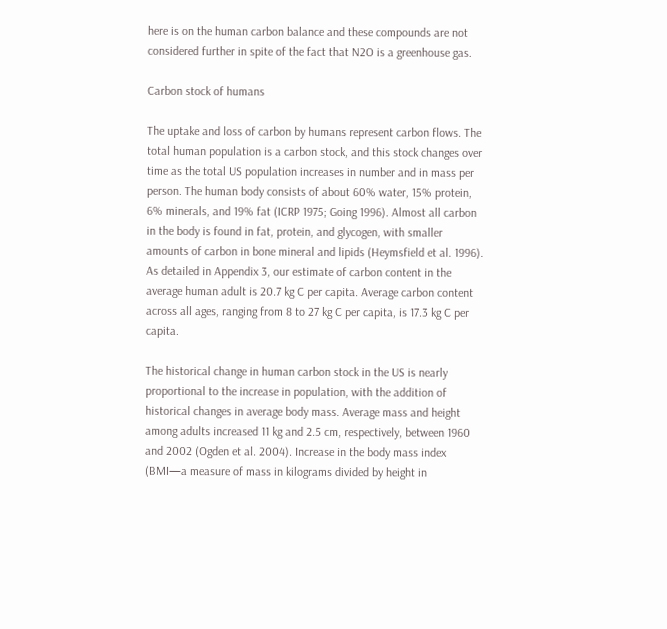here is on the human carbon balance and these compounds are not considered further in spite of the fact that N2O is a greenhouse gas.

Carbon stock of humans

The uptake and loss of carbon by humans represent carbon flows. The total human population is a carbon stock, and this stock changes over time as the total US population increases in number and in mass per person. The human body consists of about 60% water, 15% protein, 6% minerals, and 19% fat (ICRP 1975; Going 1996). Almost all carbon in the body is found in fat, protein, and glycogen, with smaller amounts of carbon in bone mineral and lipids (Heymsfield et al. 1996). As detailed in Appendix 3, our estimate of carbon content in the average human adult is 20.7 kg C per capita. Average carbon content across all ages, ranging from 8 to 27 kg C per capita, is 17.3 kg C per capita.

The historical change in human carbon stock in the US is nearly proportional to the increase in population, with the addition of historical changes in average body mass. Average mass and height among adults increased 11 kg and 2.5 cm, respectively, between 1960 and 2002 (Ogden et al. 2004). Increase in the body mass index (BMI—a measure of mass in kilograms divided by height in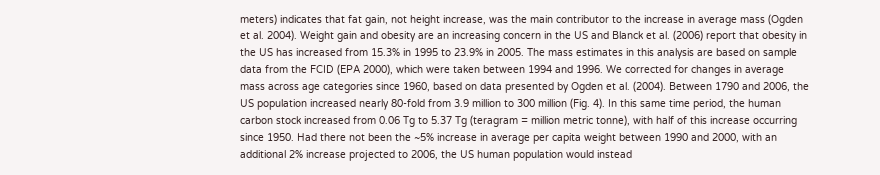meters) indicates that fat gain, not height increase, was the main contributor to the increase in average mass (Ogden et al. 2004). Weight gain and obesity are an increasing concern in the US and Blanck et al. (2006) report that obesity in the US has increased from 15.3% in 1995 to 23.9% in 2005. The mass estimates in this analysis are based on sample data from the FCID (EPA 2000), which were taken between 1994 and 1996. We corrected for changes in average mass across age categories since 1960, based on data presented by Ogden et al. (2004). Between 1790 and 2006, the US population increased nearly 80-fold from 3.9 million to 300 million (Fig. 4). In this same time period, the human carbon stock increased from 0.06 Tg to 5.37 Tg (teragram = million metric tonne), with half of this increase occurring since 1950. Had there not been the ~5% increase in average per capita weight between 1990 and 2000, with an additional 2% increase projected to 2006, the US human population would instead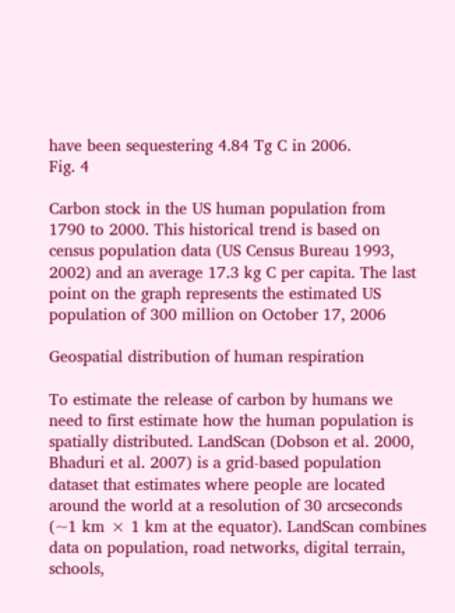have been sequestering 4.84 Tg C in 2006.
Fig. 4

Carbon stock in the US human population from 1790 to 2000. This historical trend is based on census population data (US Census Bureau 1993, 2002) and an average 17.3 kg C per capita. The last point on the graph represents the estimated US population of 300 million on October 17, 2006

Geospatial distribution of human respiration

To estimate the release of carbon by humans we need to first estimate how the human population is spatially distributed. LandScan (Dobson et al. 2000, Bhaduri et al. 2007) is a grid-based population dataset that estimates where people are located around the world at a resolution of 30 arcseconds (~1 km × 1 km at the equator). LandScan combines data on population, road networks, digital terrain, schools,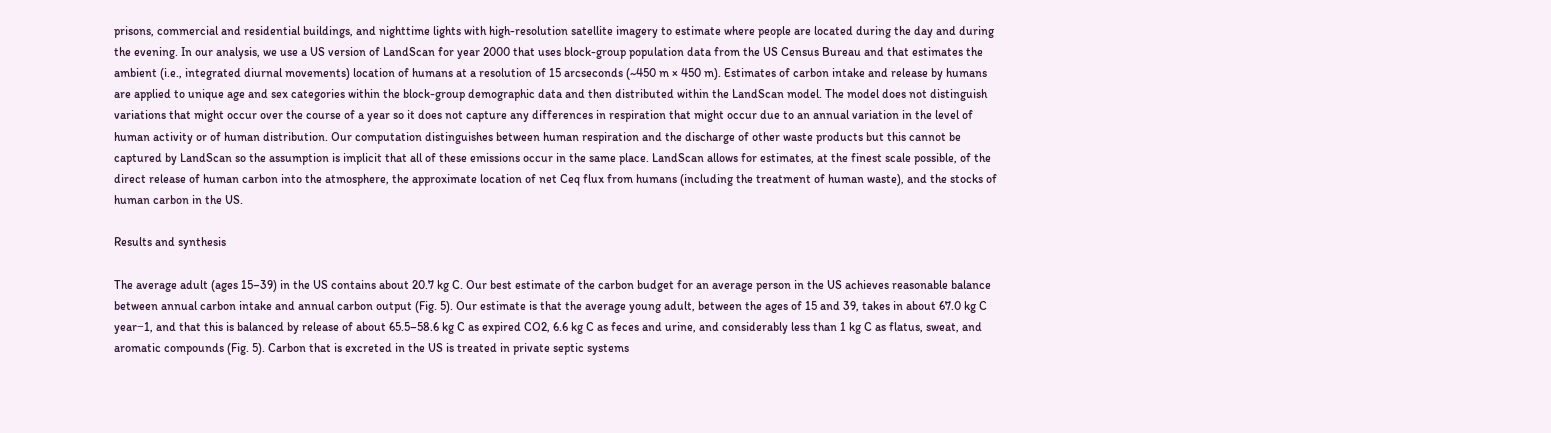prisons, commercial and residential buildings, and nighttime lights with high-resolution satellite imagery to estimate where people are located during the day and during the evening. In our analysis, we use a US version of LandScan for year 2000 that uses block-group population data from the US Census Bureau and that estimates the ambient (i.e., integrated diurnal movements) location of humans at a resolution of 15 arcseconds (~450 m × 450 m). Estimates of carbon intake and release by humans are applied to unique age and sex categories within the block-group demographic data and then distributed within the LandScan model. The model does not distinguish variations that might occur over the course of a year so it does not capture any differences in respiration that might occur due to an annual variation in the level of human activity or of human distribution. Our computation distinguishes between human respiration and the discharge of other waste products but this cannot be captured by LandScan so the assumption is implicit that all of these emissions occur in the same place. LandScan allows for estimates, at the finest scale possible, of the direct release of human carbon into the atmosphere, the approximate location of net Ceq flux from humans (including the treatment of human waste), and the stocks of human carbon in the US.

Results and synthesis

The average adult (ages 15–39) in the US contains about 20.7 kg C. Our best estimate of the carbon budget for an average person in the US achieves reasonable balance between annual carbon intake and annual carbon output (Fig. 5). Our estimate is that the average young adult, between the ages of 15 and 39, takes in about 67.0 kg C year−1, and that this is balanced by release of about 65.5–58.6 kg C as expired CO2, 6.6 kg C as feces and urine, and considerably less than 1 kg C as flatus, sweat, and aromatic compounds (Fig. 5). Carbon that is excreted in the US is treated in private septic systems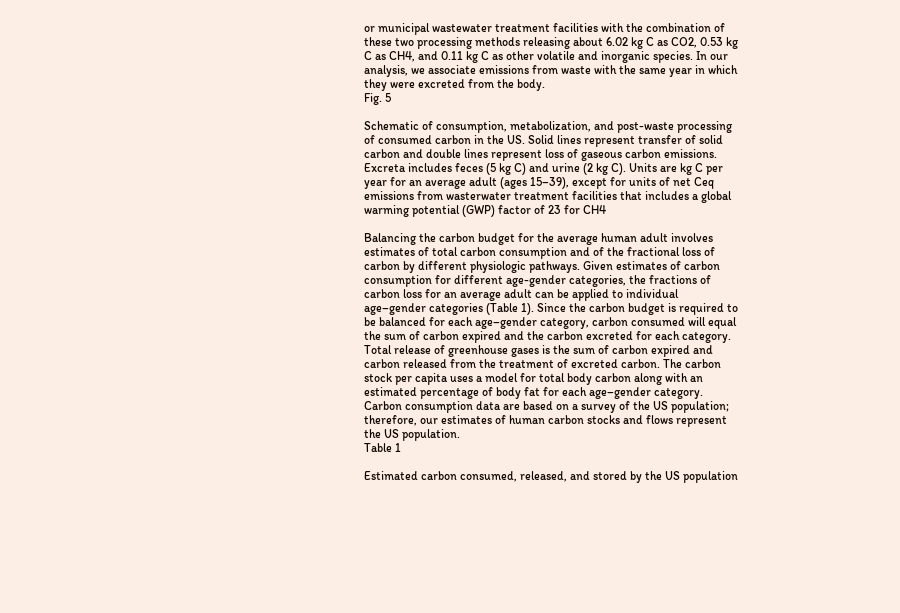or municipal wastewater treatment facilities with the combination of these two processing methods releasing about 6.02 kg C as CO2, 0.53 kg C as CH4, and 0.11 kg C as other volatile and inorganic species. In our analysis, we associate emissions from waste with the same year in which they were excreted from the body.
Fig. 5

Schematic of consumption, metabolization, and post-waste processing of consumed carbon in the US. Solid lines represent transfer of solid carbon and double lines represent loss of gaseous carbon emissions. Excreta includes feces (5 kg C) and urine (2 kg C). Units are kg C per year for an average adult (ages 15–39), except for units of net Ceq emissions from wasterwater treatment facilities that includes a global warming potential (GWP) factor of 23 for CH4

Balancing the carbon budget for the average human adult involves estimates of total carbon consumption and of the fractional loss of carbon by different physiologic pathways. Given estimates of carbon consumption for different age-gender categories, the fractions of carbon loss for an average adult can be applied to individual age–gender categories (Table 1). Since the carbon budget is required to be balanced for each age–gender category, carbon consumed will equal the sum of carbon expired and the carbon excreted for each category. Total release of greenhouse gases is the sum of carbon expired and carbon released from the treatment of excreted carbon. The carbon stock per capita uses a model for total body carbon along with an estimated percentage of body fat for each age–gender category. Carbon consumption data are based on a survey of the US population; therefore, our estimates of human carbon stocks and flows represent the US population.
Table 1

Estimated carbon consumed, released, and stored by the US population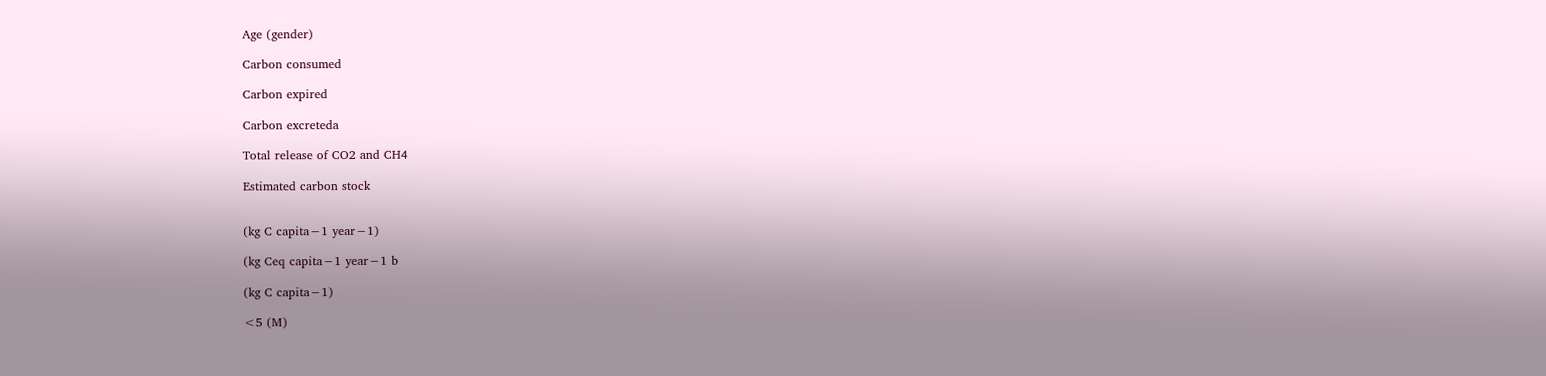Age (gender)

Carbon consumed

Carbon expired

Carbon excreteda

Total release of CO2 and CH4

Estimated carbon stock


(kg C capita−1 year−1)

(kg Ceq capita−1 year−1 b

(kg C capita−1)

<5 (M)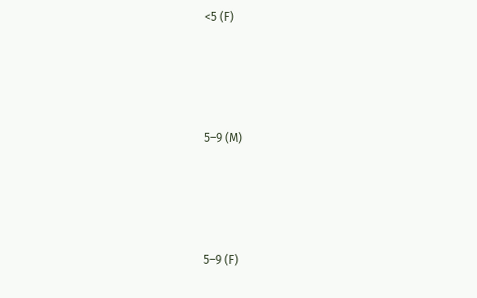<5 (F)






5–9 (M)






5–9 (F)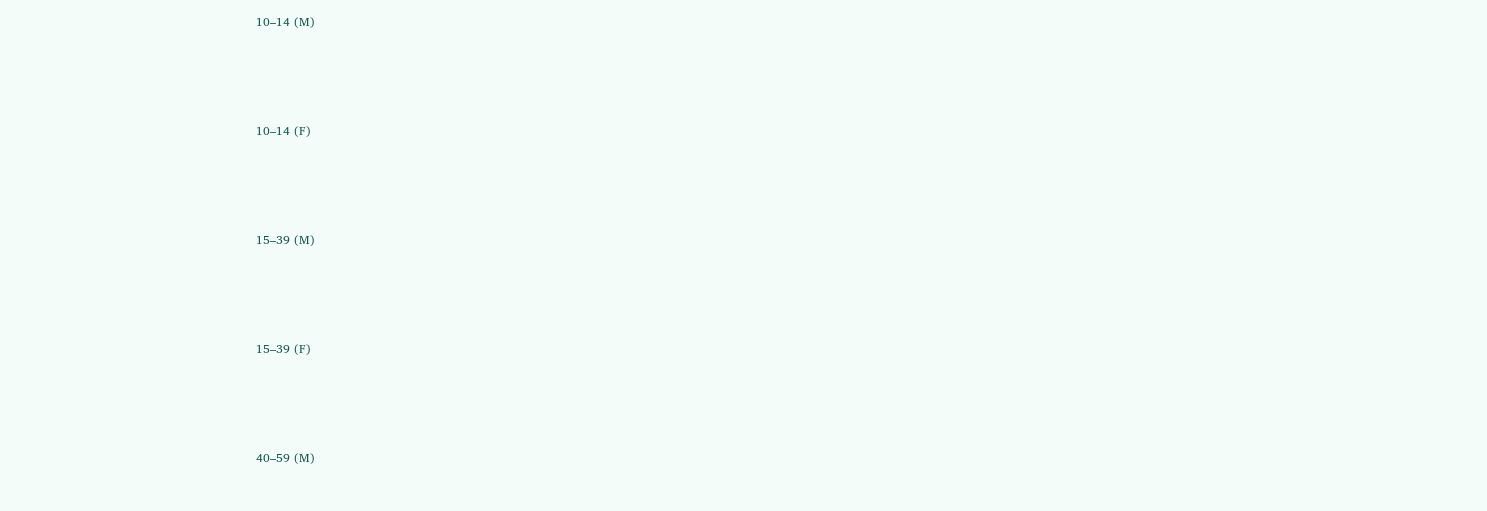10–14 (M)






10–14 (F)






15–39 (M)






15–39 (F)






40–59 (M)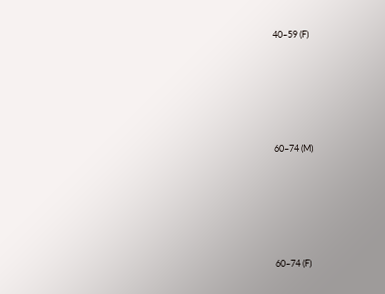40–59 (F)






60–74 (M)






60–74 (F)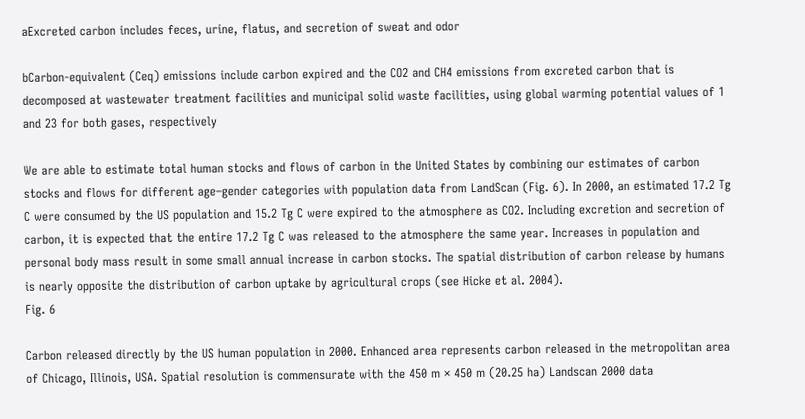aExcreted carbon includes feces, urine, flatus, and secretion of sweat and odor

bCarbon-equivalent (Ceq) emissions include carbon expired and the CO2 and CH4 emissions from excreted carbon that is decomposed at wastewater treatment facilities and municipal solid waste facilities, using global warming potential values of 1 and 23 for both gases, respectively

We are able to estimate total human stocks and flows of carbon in the United States by combining our estimates of carbon stocks and flows for different age–gender categories with population data from LandScan (Fig. 6). In 2000, an estimated 17.2 Tg C were consumed by the US population and 15.2 Tg C were expired to the atmosphere as CO2. Including excretion and secretion of carbon, it is expected that the entire 17.2 Tg C was released to the atmosphere the same year. Increases in population and personal body mass result in some small annual increase in carbon stocks. The spatial distribution of carbon release by humans is nearly opposite the distribution of carbon uptake by agricultural crops (see Hicke et al. 2004).
Fig. 6

Carbon released directly by the US human population in 2000. Enhanced area represents carbon released in the metropolitan area of Chicago, Illinois, USA. Spatial resolution is commensurate with the 450 m × 450 m (20.25 ha) Landscan 2000 data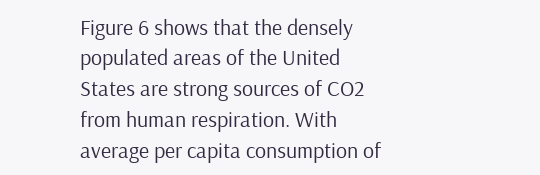Figure 6 shows that the densely populated areas of the United States are strong sources of CO2 from human respiration. With average per capita consumption of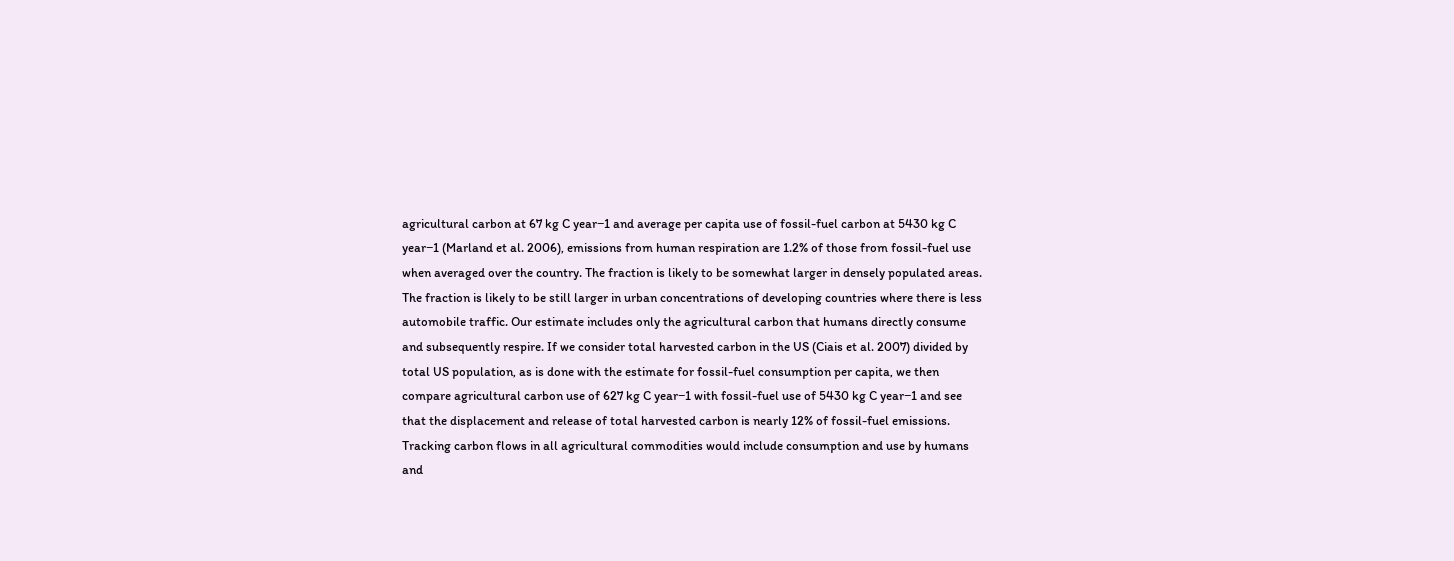agricultural carbon at 67 kg C year−1 and average per capita use of fossil-fuel carbon at 5430 kg C year−1 (Marland et al. 2006), emissions from human respiration are 1.2% of those from fossil-fuel use when averaged over the country. The fraction is likely to be somewhat larger in densely populated areas. The fraction is likely to be still larger in urban concentrations of developing countries where there is less automobile traffic. Our estimate includes only the agricultural carbon that humans directly consume and subsequently respire. If we consider total harvested carbon in the US (Ciais et al. 2007) divided by total US population, as is done with the estimate for fossil-fuel consumption per capita, we then compare agricultural carbon use of 627 kg C year−1 with fossil-fuel use of 5430 kg C year−1 and see that the displacement and release of total harvested carbon is nearly 12% of fossil-fuel emissions. Tracking carbon flows in all agricultural commodities would include consumption and use by humans and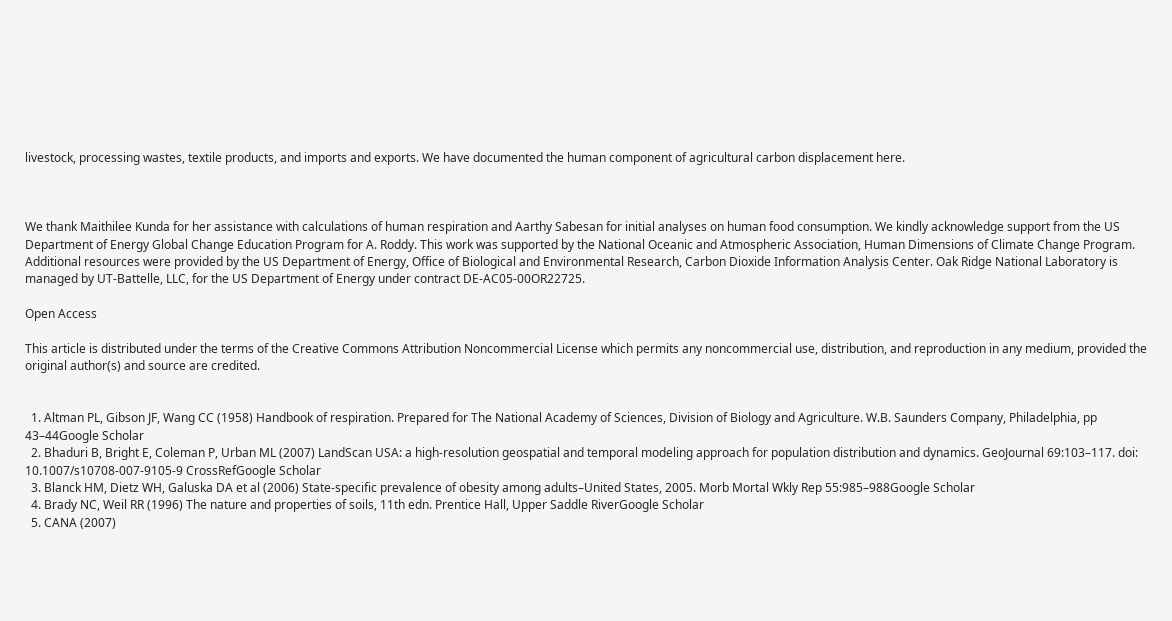livestock, processing wastes, textile products, and imports and exports. We have documented the human component of agricultural carbon displacement here.



We thank Maithilee Kunda for her assistance with calculations of human respiration and Aarthy Sabesan for initial analyses on human food consumption. We kindly acknowledge support from the US Department of Energy Global Change Education Program for A. Roddy. This work was supported by the National Oceanic and Atmospheric Association, Human Dimensions of Climate Change Program. Additional resources were provided by the US Department of Energy, Office of Biological and Environmental Research, Carbon Dioxide Information Analysis Center. Oak Ridge National Laboratory is managed by UT-Battelle, LLC, for the US Department of Energy under contract DE-AC05-00OR22725.

Open Access

This article is distributed under the terms of the Creative Commons Attribution Noncommercial License which permits any noncommercial use, distribution, and reproduction in any medium, provided the original author(s) and source are credited.


  1. Altman PL, Gibson JF, Wang CC (1958) Handbook of respiration. Prepared for The National Academy of Sciences, Division of Biology and Agriculture. W.B. Saunders Company, Philadelphia, pp 43–44Google Scholar
  2. Bhaduri B, Bright E, Coleman P, Urban ML (2007) LandScan USA: a high-resolution geospatial and temporal modeling approach for population distribution and dynamics. GeoJournal 69:103–117. doi: 10.1007/s10708-007-9105-9 CrossRefGoogle Scholar
  3. Blanck HM, Dietz WH, Galuska DA et al (2006) State-specific prevalence of obesity among adults–United States, 2005. Morb Mortal Wkly Rep 55:985–988Google Scholar
  4. Brady NC, Weil RR (1996) The nature and properties of soils, 11th edn. Prentice Hall, Upper Saddle RiverGoogle Scholar
  5. CANA (2007)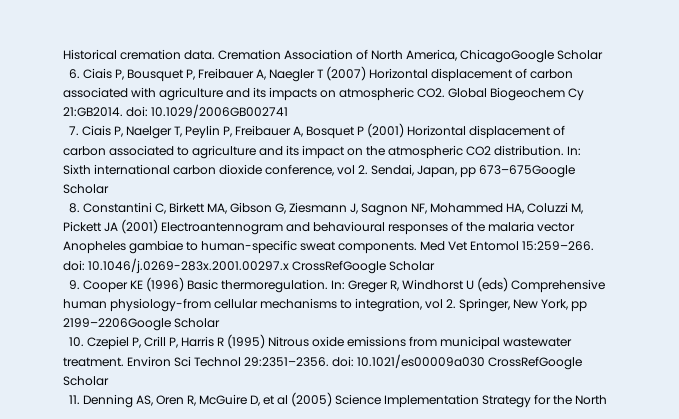Historical cremation data. Cremation Association of North America, ChicagoGoogle Scholar
  6. Ciais P, Bousquet P, Freibauer A, Naegler T (2007) Horizontal displacement of carbon associated with agriculture and its impacts on atmospheric CO2. Global Biogeochem Cy 21:GB2014. doi: 10.1029/2006GB002741
  7. Ciais P, Naelger T, Peylin P, Freibauer A, Bosquet P (2001) Horizontal displacement of carbon associated to agriculture and its impact on the atmospheric CO2 distribution. In: Sixth international carbon dioxide conference, vol 2. Sendai, Japan, pp 673–675Google Scholar
  8. Constantini C, Birkett MA, Gibson G, Ziesmann J, Sagnon NF, Mohammed HA, Coluzzi M, Pickett JA (2001) Electroantennogram and behavioural responses of the malaria vector Anopheles gambiae to human-specific sweat components. Med Vet Entomol 15:259–266. doi: 10.1046/j.0269-283x.2001.00297.x CrossRefGoogle Scholar
  9. Cooper KE (1996) Basic thermoregulation. In: Greger R, Windhorst U (eds) Comprehensive human physiology-from cellular mechanisms to integration, vol 2. Springer, New York, pp 2199–2206Google Scholar
  10. Czepiel P, Crill P, Harris R (1995) Nitrous oxide emissions from municipal wastewater treatment. Environ Sci Technol 29:2351–2356. doi: 10.1021/es00009a030 CrossRefGoogle Scholar
  11. Denning AS, Oren R, McGuire D, et al (2005) Science Implementation Strategy for the North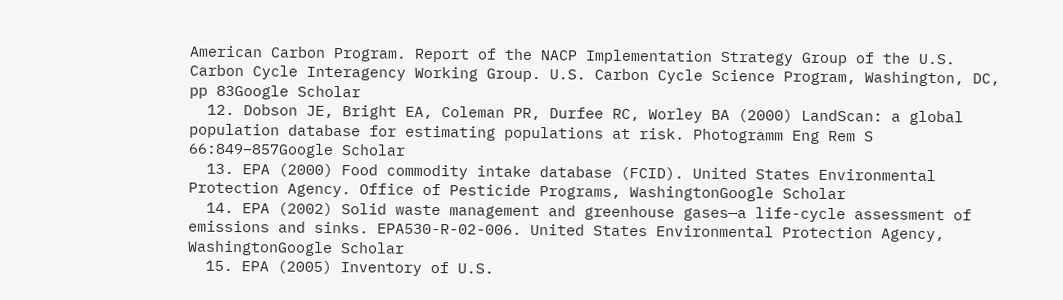American Carbon Program. Report of the NACP Implementation Strategy Group of the U.S. Carbon Cycle Interagency Working Group. U.S. Carbon Cycle Science Program, Washington, DC, pp 83Google Scholar
  12. Dobson JE, Bright EA, Coleman PR, Durfee RC, Worley BA (2000) LandScan: a global population database for estimating populations at risk. Photogramm Eng Rem S 66:849–857Google Scholar
  13. EPA (2000) Food commodity intake database (FCID). United States Environmental Protection Agency. Office of Pesticide Programs, WashingtonGoogle Scholar
  14. EPA (2002) Solid waste management and greenhouse gases—a life-cycle assessment of emissions and sinks. EPA530-R-02-006. United States Environmental Protection Agency, WashingtonGoogle Scholar
  15. EPA (2005) Inventory of U.S.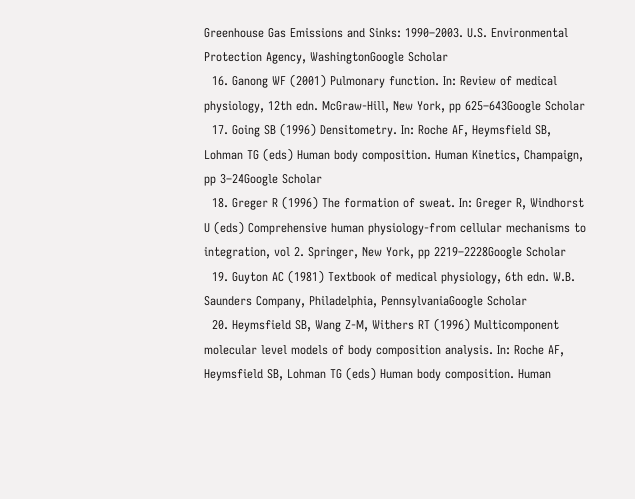Greenhouse Gas Emissions and Sinks: 1990–2003. U.S. Environmental Protection Agency, WashingtonGoogle Scholar
  16. Ganong WF (2001) Pulmonary function. In: Review of medical physiology, 12th edn. McGraw-Hill, New York, pp 625–643Google Scholar
  17. Going SB (1996) Densitometry. In: Roche AF, Heymsfield SB, Lohman TG (eds) Human body composition. Human Kinetics, Champaign, pp 3–24Google Scholar
  18. Greger R (1996) The formation of sweat. In: Greger R, Windhorst U (eds) Comprehensive human physiology-from cellular mechanisms to integration, vol 2. Springer, New York, pp 2219–2228Google Scholar
  19. Guyton AC (1981) Textbook of medical physiology, 6th edn. W.B. Saunders Company, Philadelphia, PennsylvaniaGoogle Scholar
  20. Heymsfield SB, Wang Z-M, Withers RT (1996) Multicomponent molecular level models of body composition analysis. In: Roche AF, Heymsfield SB, Lohman TG (eds) Human body composition. Human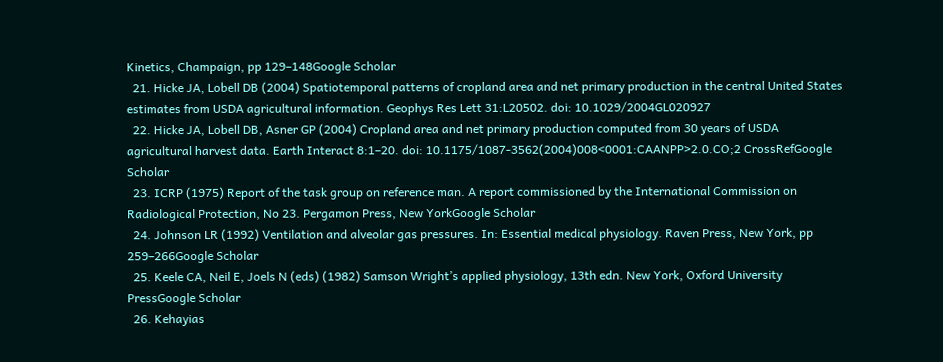Kinetics, Champaign, pp 129–148Google Scholar
  21. Hicke JA, Lobell DB (2004) Spatiotemporal patterns of cropland area and net primary production in the central United States estimates from USDA agricultural information. Geophys Res Lett 31:L20502. doi: 10.1029/2004GL020927
  22. Hicke JA, Lobell DB, Asner GP (2004) Cropland area and net primary production computed from 30 years of USDA agricultural harvest data. Earth Interact 8:1–20. doi: 10.1175/1087-3562(2004)008<0001:CAANPP>2.0.CO;2 CrossRefGoogle Scholar
  23. ICRP (1975) Report of the task group on reference man. A report commissioned by the International Commission on Radiological Protection, No 23. Pergamon Press, New YorkGoogle Scholar
  24. Johnson LR (1992) Ventilation and alveolar gas pressures. In: Essential medical physiology. Raven Press, New York, pp 259–266Google Scholar
  25. Keele CA, Neil E, Joels N (eds) (1982) Samson Wright’s applied physiology, 13th edn. New York, Oxford University PressGoogle Scholar
  26. Kehayias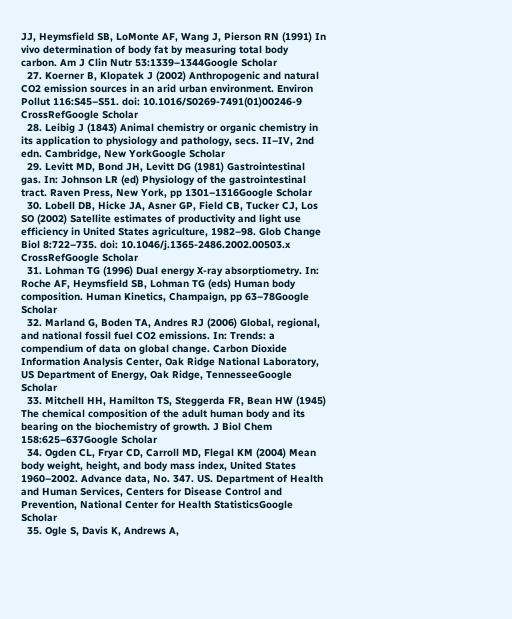JJ, Heymsfield SB, LoMonte AF, Wang J, Pierson RN (1991) In vivo determination of body fat by measuring total body carbon. Am J Clin Nutr 53:1339–1344Google Scholar
  27. Koerner B, Klopatek J (2002) Anthropogenic and natural CO2 emission sources in an arid urban environment. Environ Pollut 116:S45–S51. doi: 10.1016/S0269-7491(01)00246-9 CrossRefGoogle Scholar
  28. Leibig J (1843) Animal chemistry or organic chemistry in its application to physiology and pathology, secs. II–IV, 2nd edn. Cambridge, New YorkGoogle Scholar
  29. Levitt MD, Bond JH, Levitt DG (1981) Gastrointestinal gas. In: Johnson LR (ed) Physiology of the gastrointestinal tract. Raven Press, New York, pp 1301–1316Google Scholar
  30. Lobell DB, Hicke JA, Asner GP, Field CB, Tucker CJ, Los SO (2002) Satellite estimates of productivity and light use efficiency in United States agriculture, 1982–98. Glob Change Biol 8:722–735. doi: 10.1046/j.1365-2486.2002.00503.x CrossRefGoogle Scholar
  31. Lohman TG (1996) Dual energy X-ray absorptiometry. In: Roche AF, Heymsfield SB, Lohman TG (eds) Human body composition. Human Kinetics, Champaign, pp 63–78Google Scholar
  32. Marland G, Boden TA, Andres RJ (2006) Global, regional, and national fossil fuel CO2 emissions. In: Trends: a compendium of data on global change. Carbon Dioxide Information Analysis Center, Oak Ridge National Laboratory, US Department of Energy, Oak Ridge, TennesseeGoogle Scholar
  33. Mitchell HH, Hamilton TS, Steggerda FR, Bean HW (1945) The chemical composition of the adult human body and its bearing on the biochemistry of growth. J Biol Chem 158:625–637Google Scholar
  34. Ogden CL, Fryar CD, Carroll MD, Flegal KM (2004) Mean body weight, height, and body mass index, United States 1960–2002. Advance data, No. 347. US. Department of Health and Human Services, Centers for Disease Control and Prevention, National Center for Health StatisticsGoogle Scholar
  35. Ogle S, Davis K, Andrews A,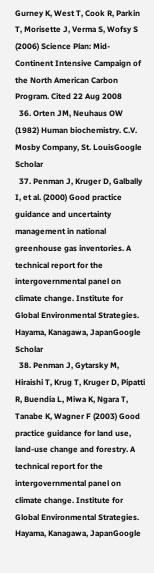Gurney K, West T, Cook R, Parkin T, Morisette J, Verma S, Wofsy S (2006) Science Plan: Mid-Continent Intensive Campaign of the North American Carbon Program. Cited 22 Aug 2008
  36. Orten JM, Neuhaus OW (1982) Human biochemistry. C.V. Mosby Company, St. LouisGoogle Scholar
  37. Penman J, Kruger D, Galbally I, et al. (2000) Good practice guidance and uncertainty management in national greenhouse gas inventories. A technical report for the intergovernmental panel on climate change. Institute for Global Environmental Strategies. Hayama, Kanagawa, JapanGoogle Scholar
  38. Penman J, Gytarsky M, Hiraishi T, Krug T, Kruger D, Pipatti R, Buendia L, Miwa K, Ngara T, Tanabe K, Wagner F (2003) Good practice guidance for land use, land-use change and forestry. A technical report for the intergovernmental panel on climate change. Institute for Global Environmental Strategies. Hayama, Kanagawa, JapanGoogle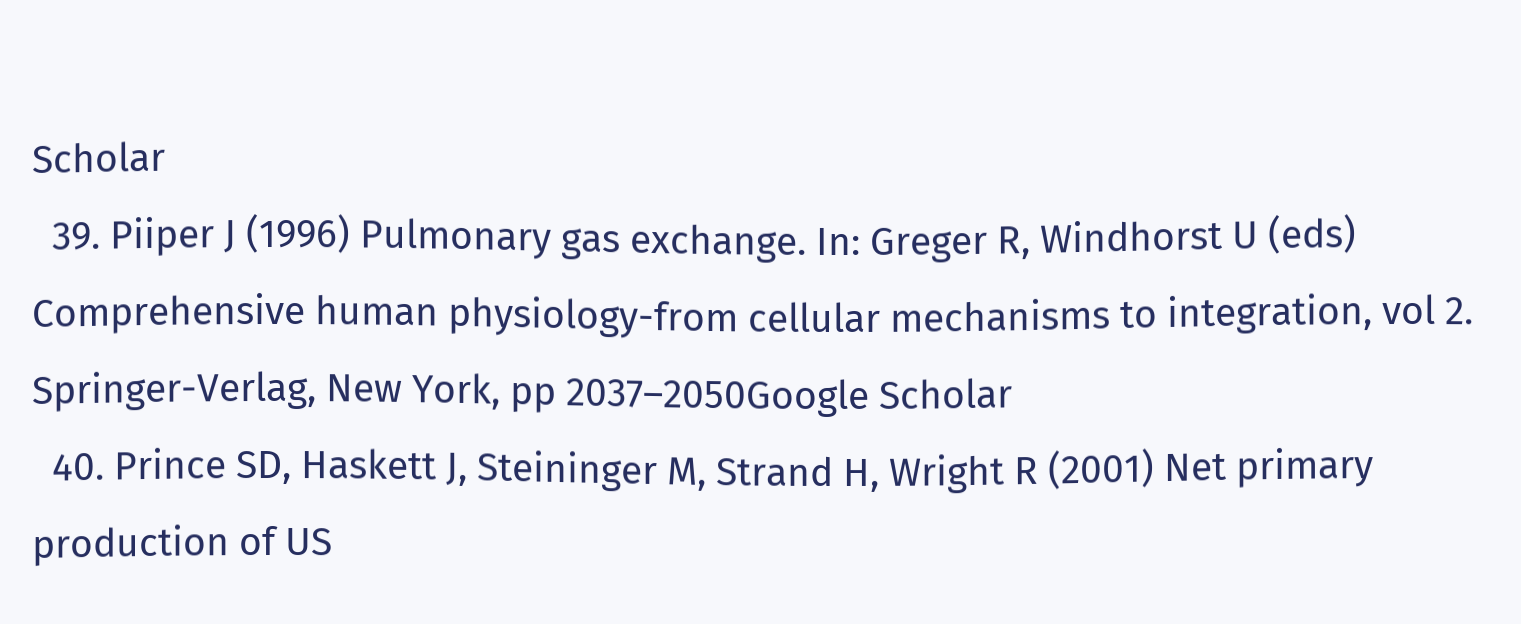Scholar
  39. Piiper J (1996) Pulmonary gas exchange. In: Greger R, Windhorst U (eds) Comprehensive human physiology-from cellular mechanisms to integration, vol 2. Springer-Verlag, New York, pp 2037–2050Google Scholar
  40. Prince SD, Haskett J, Steininger M, Strand H, Wright R (2001) Net primary production of US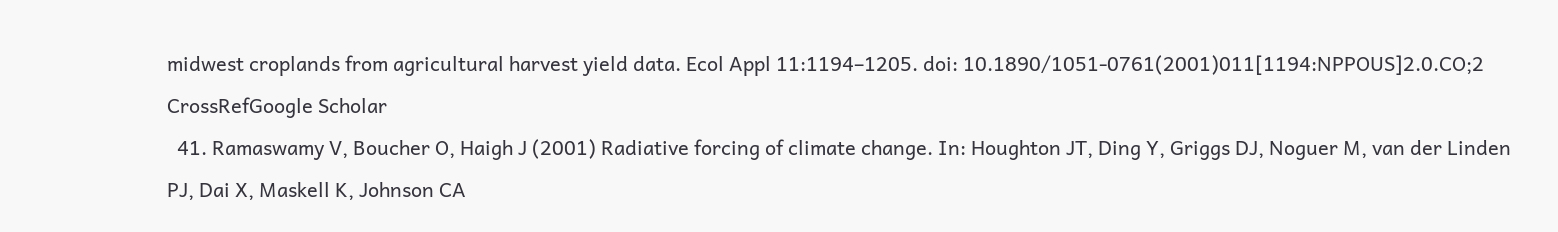midwest croplands from agricultural harvest yield data. Ecol Appl 11:1194–1205. doi: 10.1890/1051-0761(2001)011[1194:NPPOUS]2.0.CO;2 CrossRefGoogle Scholar
  41. Ramaswamy V, Boucher O, Haigh J (2001) Radiative forcing of climate change. In: Houghton JT, Ding Y, Griggs DJ, Noguer M, van der Linden PJ, Dai X, Maskell K, Johnson CA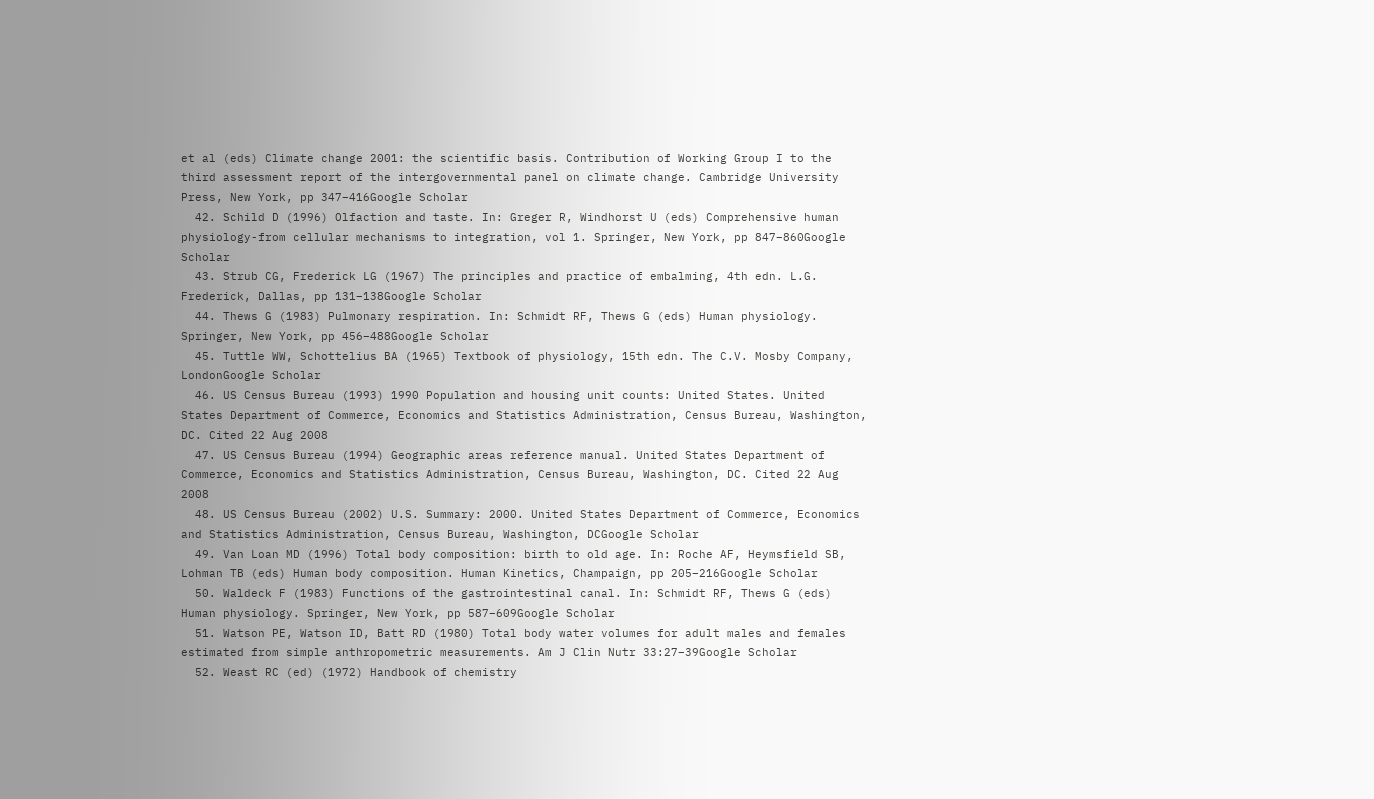et al (eds) Climate change 2001: the scientific basis. Contribution of Working Group I to the third assessment report of the intergovernmental panel on climate change. Cambridge University Press, New York, pp 347–416Google Scholar
  42. Schild D (1996) Olfaction and taste. In: Greger R, Windhorst U (eds) Comprehensive human physiology-from cellular mechanisms to integration, vol 1. Springer, New York, pp 847–860Google Scholar
  43. Strub CG, Frederick LG (1967) The principles and practice of embalming, 4th edn. L.G. Frederick, Dallas, pp 131–138Google Scholar
  44. Thews G (1983) Pulmonary respiration. In: Schmidt RF, Thews G (eds) Human physiology. Springer, New York, pp 456–488Google Scholar
  45. Tuttle WW, Schottelius BA (1965) Textbook of physiology, 15th edn. The C.V. Mosby Company, LondonGoogle Scholar
  46. US Census Bureau (1993) 1990 Population and housing unit counts: United States. United States Department of Commerce, Economics and Statistics Administration, Census Bureau, Washington, DC. Cited 22 Aug 2008
  47. US Census Bureau (1994) Geographic areas reference manual. United States Department of Commerce, Economics and Statistics Administration, Census Bureau, Washington, DC. Cited 22 Aug 2008
  48. US Census Bureau (2002) U.S. Summary: 2000. United States Department of Commerce, Economics and Statistics Administration, Census Bureau, Washington, DCGoogle Scholar
  49. Van Loan MD (1996) Total body composition: birth to old age. In: Roche AF, Heymsfield SB, Lohman TB (eds) Human body composition. Human Kinetics, Champaign, pp 205–216Google Scholar
  50. Waldeck F (1983) Functions of the gastrointestinal canal. In: Schmidt RF, Thews G (eds) Human physiology. Springer, New York, pp 587–609Google Scholar
  51. Watson PE, Watson ID, Batt RD (1980) Total body water volumes for adult males and females estimated from simple anthropometric measurements. Am J Clin Nutr 33:27–39Google Scholar
  52. Weast RC (ed) (1972) Handbook of chemistry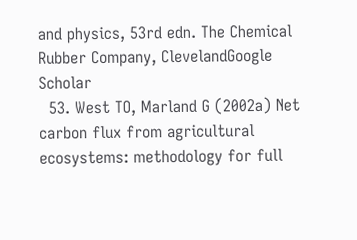and physics, 53rd edn. The Chemical Rubber Company, ClevelandGoogle Scholar
  53. West TO, Marland G (2002a) Net carbon flux from agricultural ecosystems: methodology for full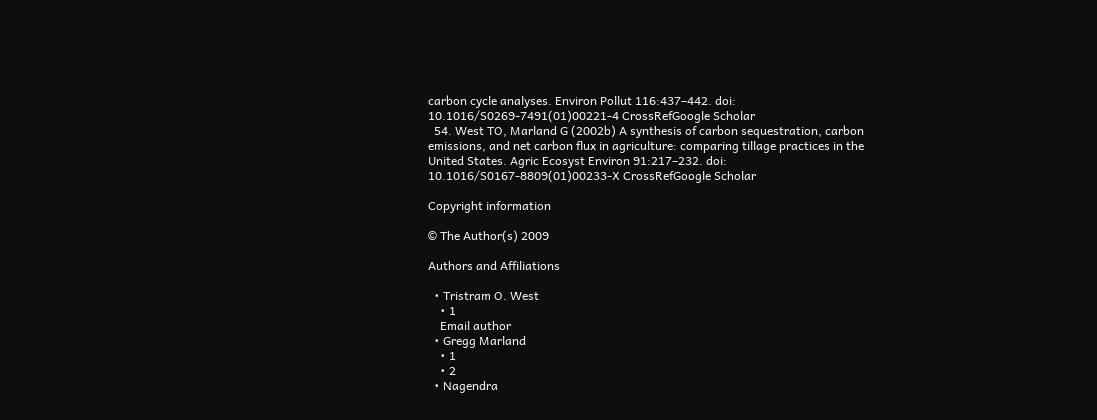carbon cycle analyses. Environ Pollut 116:437–442. doi: 10.1016/S0269-7491(01)00221-4 CrossRefGoogle Scholar
  54. West TO, Marland G (2002b) A synthesis of carbon sequestration, carbon emissions, and net carbon flux in agriculture: comparing tillage practices in the United States. Agric Ecosyst Environ 91:217–232. doi: 10.1016/S0167-8809(01)00233-X CrossRefGoogle Scholar

Copyright information

© The Author(s) 2009

Authors and Affiliations

  • Tristram O. West
    • 1
    Email author
  • Gregg Marland
    • 1
    • 2
  • Nagendra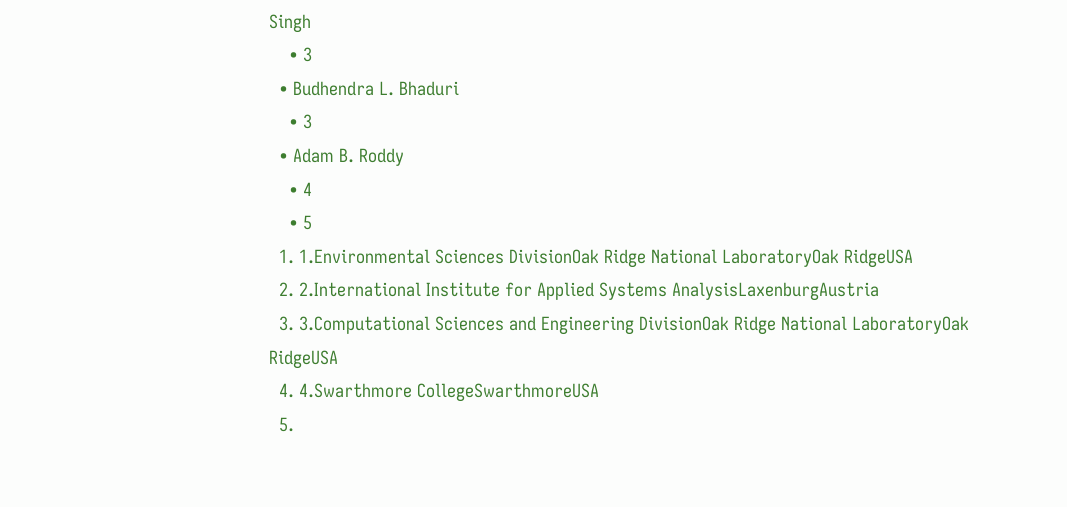Singh
    • 3
  • Budhendra L. Bhaduri
    • 3
  • Adam B. Roddy
    • 4
    • 5
  1. 1.Environmental Sciences DivisionOak Ridge National LaboratoryOak RidgeUSA
  2. 2.International Institute for Applied Systems AnalysisLaxenburgAustria
  3. 3.Computational Sciences and Engineering DivisionOak Ridge National LaboratoryOak RidgeUSA
  4. 4.Swarthmore CollegeSwarthmoreUSA
  5.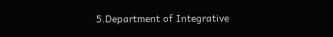5.Department of Integrative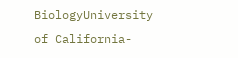BiologyUniversity of California-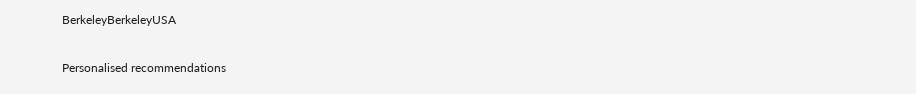BerkeleyBerkeleyUSA

Personalised recommendations